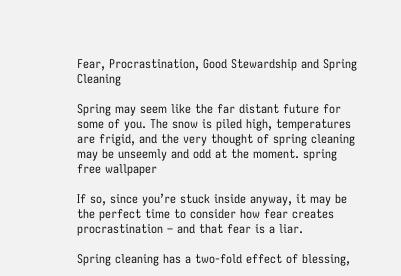Fear, Procrastination, Good Stewardship and Spring Cleaning

Spring may seem like the far distant future for some of you. The snow is piled high, temperatures are frigid, and the very thought of spring cleaning may be unseemly and odd at the moment. spring free wallpaper

If so, since you’re stuck inside anyway, it may be the perfect time to consider how fear creates procrastination – and that fear is a liar.

Spring cleaning has a two-fold effect of blessing,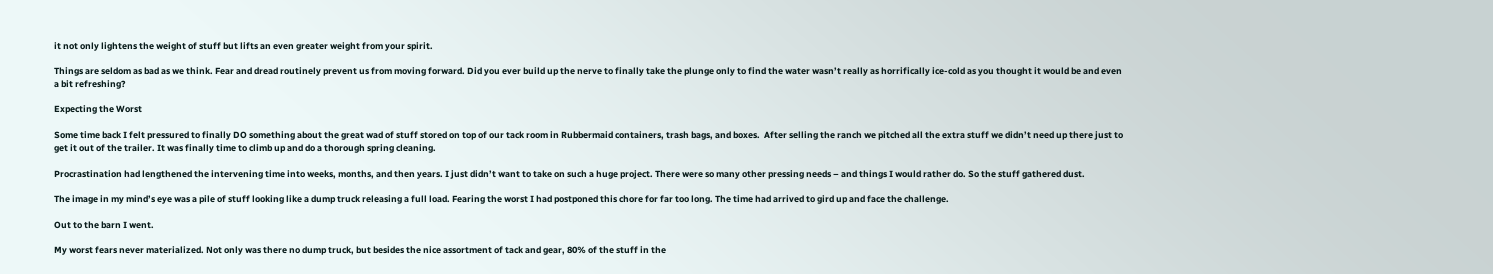it not only lightens the weight of stuff but lifts an even greater weight from your spirit.

Things are seldom as bad as we think. Fear and dread routinely prevent us from moving forward. Did you ever build up the nerve to finally take the plunge only to find the water wasn’t really as horrifically ice-cold as you thought it would be and even a bit refreshing?

Expecting the Worst

Some time back I felt pressured to finally DO something about the great wad of stuff stored on top of our tack room in Rubbermaid containers, trash bags, and boxes.  After selling the ranch we pitched all the extra stuff we didn’t need up there just to get it out of the trailer. It was finally time to climb up and do a thorough spring cleaning.

Procrastination had lengthened the intervening time into weeks, months, and then years. I just didn’t want to take on such a huge project. There were so many other pressing needs – and things I would rather do. So the stuff gathered dust.

The image in my mind’s eye was a pile of stuff looking like a dump truck releasing a full load. Fearing the worst I had postponed this chore for far too long. The time had arrived to gird up and face the challenge.

Out to the barn I went.

My worst fears never materialized. Not only was there no dump truck, but besides the nice assortment of tack and gear, 80% of the stuff in the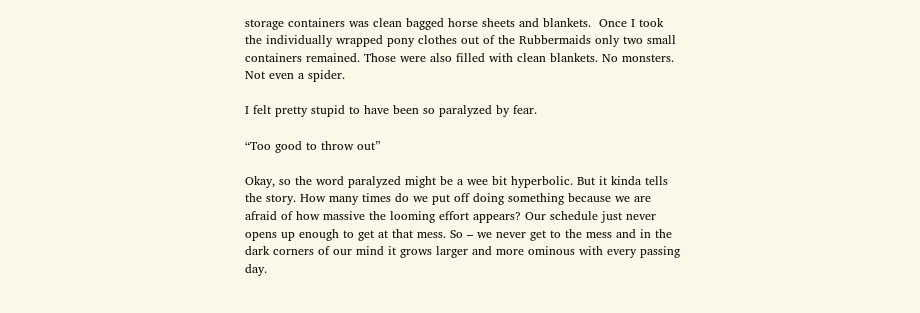storage containers was clean bagged horse sheets and blankets.  Once I took the individually wrapped pony clothes out of the Rubbermaids only two small containers remained. Those were also filled with clean blankets. No monsters. Not even a spider.

I felt pretty stupid to have been so paralyzed by fear.

“Too good to throw out”

Okay, so the word paralyzed might be a wee bit hyperbolic. But it kinda tells the story. How many times do we put off doing something because we are afraid of how massive the looming effort appears? Our schedule just never opens up enough to get at that mess. So – we never get to the mess and in the dark corners of our mind it grows larger and more ominous with every passing day.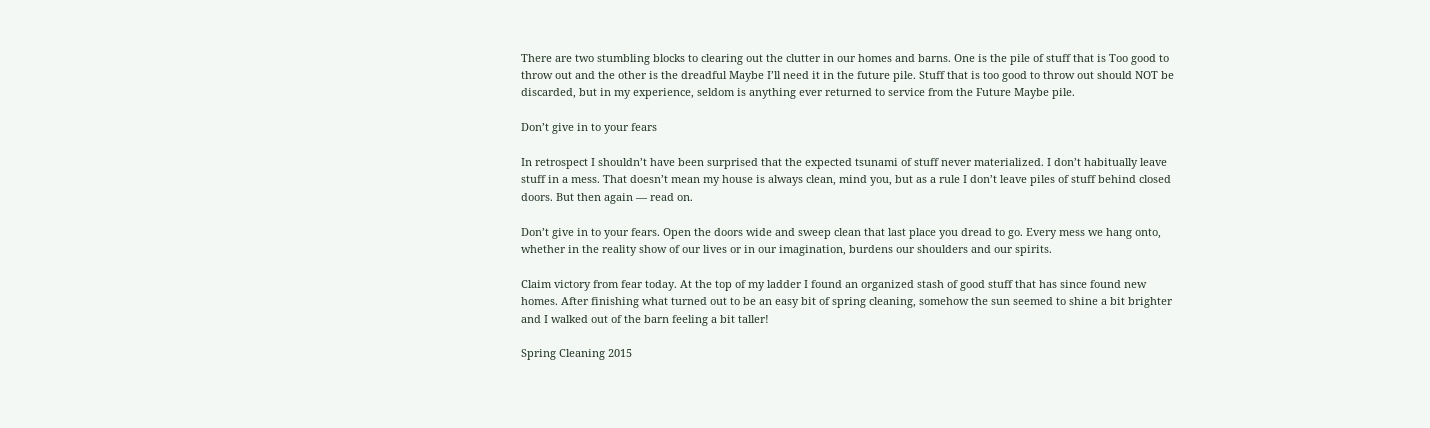There are two stumbling blocks to clearing out the clutter in our homes and barns. One is the pile of stuff that is Too good to throw out and the other is the dreadful Maybe I’ll need it in the future pile. Stuff that is too good to throw out should NOT be discarded, but in my experience, seldom is anything ever returned to service from the Future Maybe pile.

Don’t give in to your fears

In retrospect I shouldn’t have been surprised that the expected tsunami of stuff never materialized. I don’t habitually leave stuff in a mess. That doesn’t mean my house is always clean, mind you, but as a rule I don’t leave piles of stuff behind closed doors. But then again — read on.

Don’t give in to your fears. Open the doors wide and sweep clean that last place you dread to go. Every mess we hang onto, whether in the reality show of our lives or in our imagination, burdens our shoulders and our spirits.

Claim victory from fear today. At the top of my ladder I found an organized stash of good stuff that has since found new homes. After finishing what turned out to be an easy bit of spring cleaning, somehow the sun seemed to shine a bit brighter and I walked out of the barn feeling a bit taller!

Spring Cleaning 2015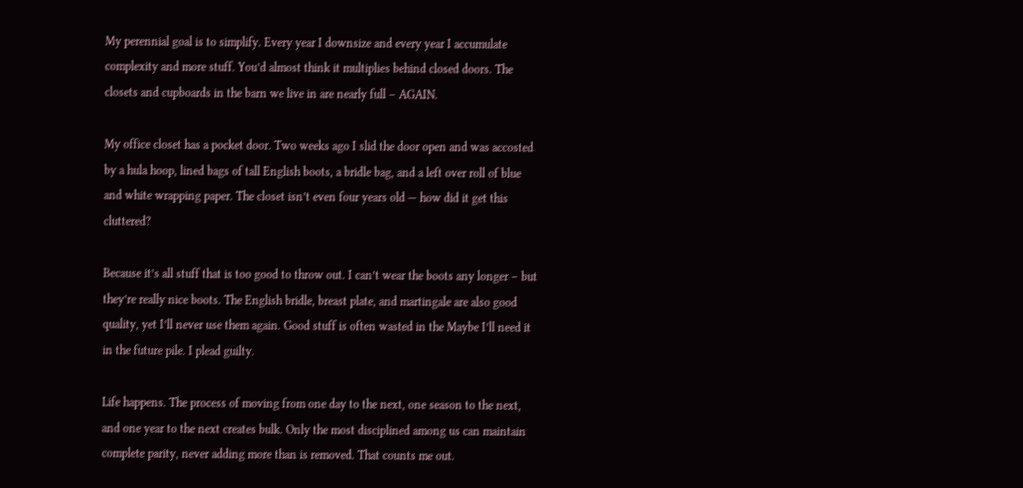My perennial goal is to simplify. Every year I downsize and every year I accumulate complexity and more stuff. You’d almost think it multiplies behind closed doors. The closets and cupboards in the barn we live in are nearly full – AGAIN.

My office closet has a pocket door. Two weeks ago I slid the door open and was accosted by a hula hoop, lined bags of tall English boots, a bridle bag, and a left over roll of blue and white wrapping paper. The closet isn’t even four years old — how did it get this cluttered?

Because it’s all stuff that is too good to throw out. I can’t wear the boots any longer – but they’re really nice boots. The English bridle, breast plate, and martingale are also good quality, yet I’ll never use them again. Good stuff is often wasted in the Maybe I’ll need it in the future pile. I plead guilty.

Life happens. The process of moving from one day to the next, one season to the next, and one year to the next creates bulk. Only the most disciplined among us can maintain complete parity, never adding more than is removed. That counts me out.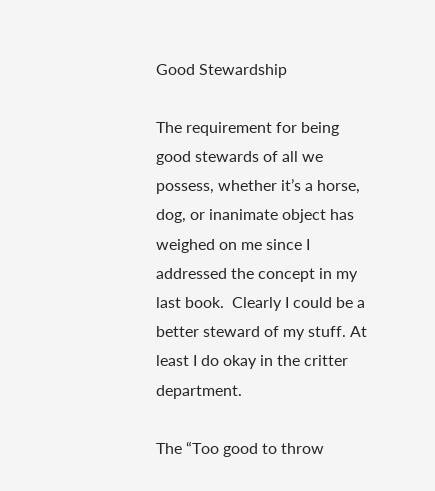Good Stewardship

The requirement for being good stewards of all we possess, whether it’s a horse, dog, or inanimate object has weighed on me since I addressed the concept in my last book.  Clearly I could be a better steward of my stuff. At least I do okay in the critter department.

The “Too good to throw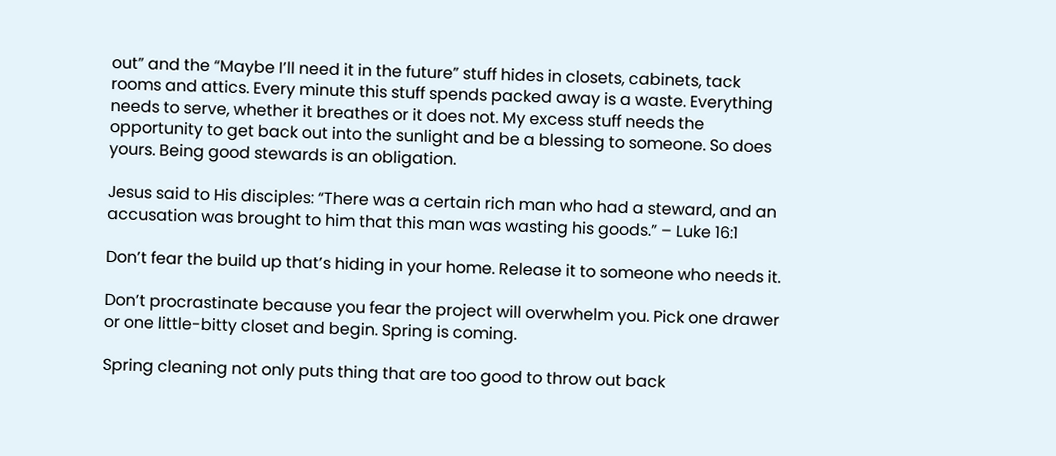out” and the “Maybe I’ll need it in the future” stuff hides in closets, cabinets, tack rooms and attics. Every minute this stuff spends packed away is a waste. Everything needs to serve, whether it breathes or it does not. My excess stuff needs the opportunity to get back out into the sunlight and be a blessing to someone. So does yours. Being good stewards is an obligation.

Jesus said to His disciples: “There was a certain rich man who had a steward, and an accusation was brought to him that this man was wasting his goods.” – Luke 16:1

Don’t fear the build up that’s hiding in your home. Release it to someone who needs it.

Don’t procrastinate because you fear the project will overwhelm you. Pick one drawer or one little-bitty closet and begin. Spring is coming.

Spring cleaning not only puts thing that are too good to throw out back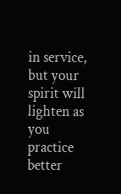in service, but your spirit will lighten as you practice better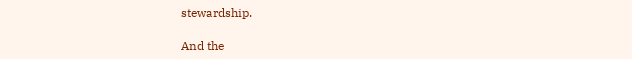stewardship.

And the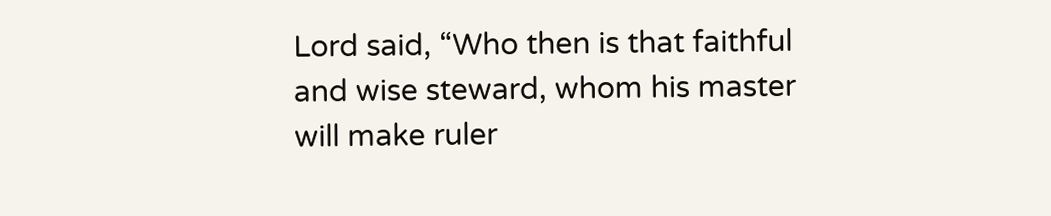Lord said, “Who then is that faithful and wise steward, whom his master will make ruler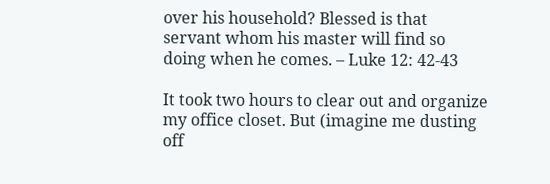over his household? Blessed is that servant whom his master will find so doing when he comes. – Luke 12: 42-43

It took two hours to clear out and organize my office closet. But (imagine me dusting off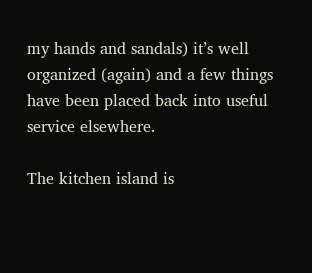my hands and sandals) it’s well organized (again) and a few things have been placed back into useful service elsewhere.

The kitchen island is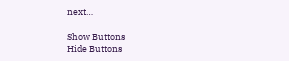next…

Show Buttons
Hide Buttons